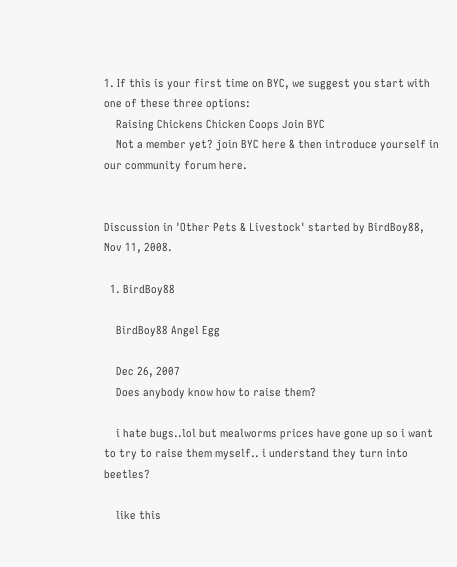1. If this is your first time on BYC, we suggest you start with one of these three options:
    Raising Chickens Chicken Coops Join BYC
    Not a member yet? join BYC here & then introduce yourself in our community forum here.


Discussion in 'Other Pets & Livestock' started by BirdBoy88, Nov 11, 2008.

  1. BirdBoy88

    BirdBoy88 Angel Egg

    Dec 26, 2007
    Does anybody know how to raise them?

    i hate bugs..lol but mealworms prices have gone up so i want to try to raise them myself.. i understand they turn into beetles?

    like this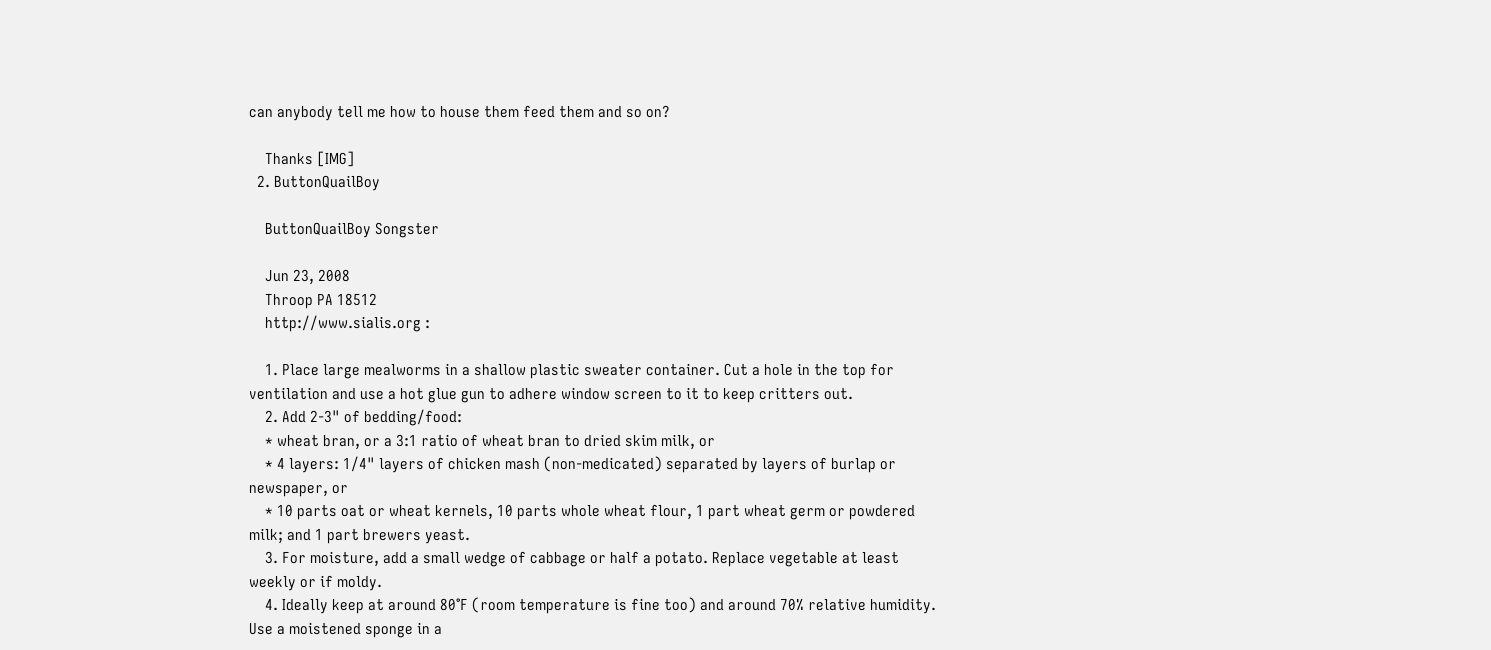can anybody tell me how to house them feed them and so on?

    Thanks [IMG]
  2. ButtonQuailBoy

    ButtonQuailBoy Songster

    Jun 23, 2008
    Throop PA 18512
    http://www.sialis.org :

    1. Place large mealworms in a shallow plastic sweater container. Cut a hole in the top for ventilation and use a hot glue gun to adhere window screen to it to keep critters out.
    2. Add 2-3" of bedding/food:
    * wheat bran, or a 3:1 ratio of wheat bran to dried skim milk, or
    * 4 layers: 1/4" layers of chicken mash (non-medicated) separated by layers of burlap or newspaper, or
    * 10 parts oat or wheat kernels, 10 parts whole wheat flour, 1 part wheat germ or powdered milk; and 1 part brewers yeast.
    3. For moisture, add a small wedge of cabbage or half a potato. Replace vegetable at least weekly or if moldy.
    4. Ideally keep at around 80°F (room temperature is fine too) and around 70% relative humidity. Use a moistened sponge in a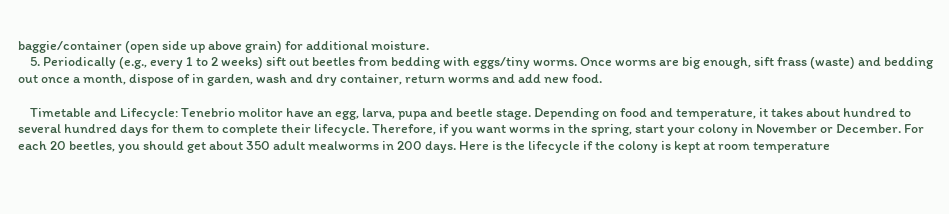baggie/container (open side up above grain) for additional moisture.
    5. Periodically (e.g., every 1 to 2 weeks) sift out beetles from bedding with eggs/tiny worms. Once worms are big enough, sift frass (waste) and bedding out once a month, dispose of in garden, wash and dry container, return worms and add new food.

    Timetable and Lifecycle: Tenebrio molitor have an egg, larva, pupa and beetle stage. Depending on food and temperature, it takes about hundred to several hundred days for them to complete their lifecycle. Therefore, if you want worms in the spring, start your colony in November or December. For each 20 beetles, you should get about 350 adult mealworms in 200 days. Here is the lifecycle if the colony is kept at room temperature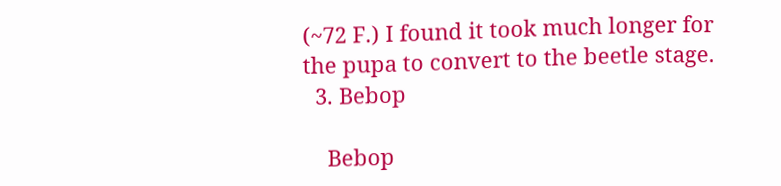(~72 F.) I found it took much longer for the pupa to convert to the beetle stage.
  3. Bebop

    Bebop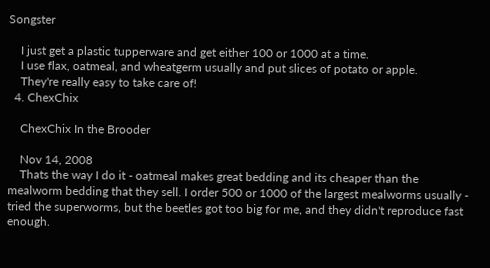Songster

    I just get a plastic tupperware and get either 100 or 1000 at a time.
    I use flax, oatmeal, and wheatgerm usually and put slices of potato or apple.
    They're really easy to take care of!
  4. ChexChix

    ChexChix In the Brooder

    Nov 14, 2008
    Thats the way I do it - oatmeal makes great bedding and its cheaper than the mealworm bedding that they sell. I order 500 or 1000 of the largest mealworms usually - tried the superworms, but the beetles got too big for me, and they didn't reproduce fast enough.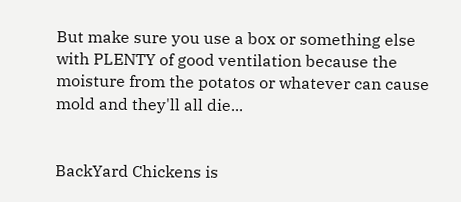But make sure you use a box or something else with PLENTY of good ventilation because the moisture from the potatos or whatever can cause mold and they'll all die...


BackYard Chickens is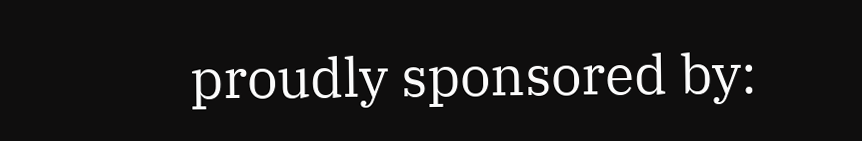proudly sponsored by: